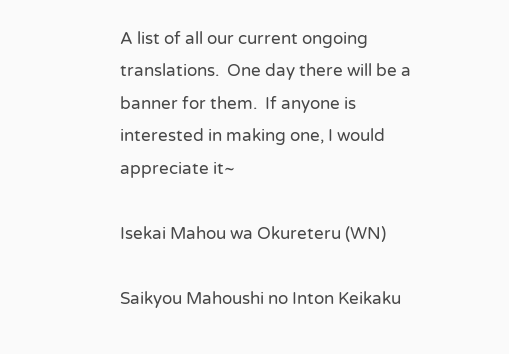A list of all our current ongoing translations.  One day there will be a banner for them.  If anyone is interested in making one, I would appreciate it~

Isekai Mahou wa Okureteru (WN)

Saikyou Mahoushi no Inton Keikaku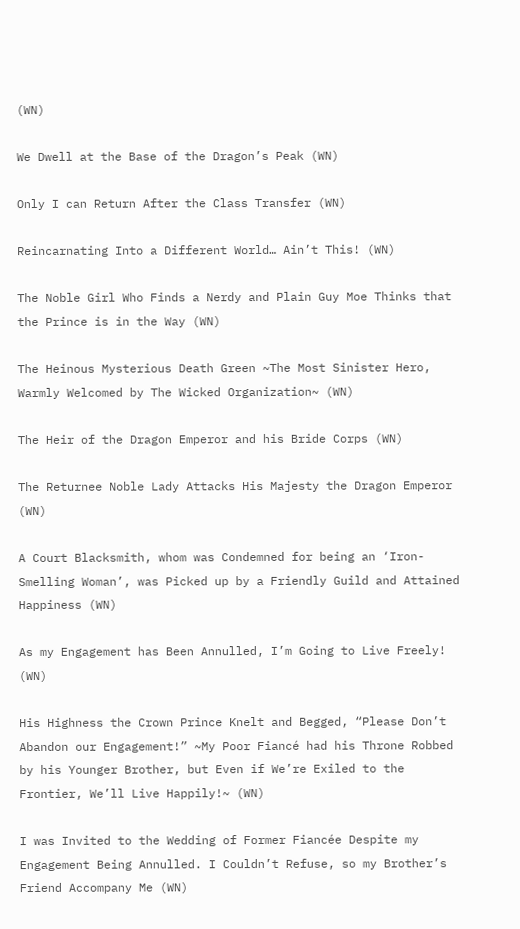(WN)

We Dwell at the Base of the Dragon’s Peak (WN)

Only I can Return After the Class Transfer (WN)

Reincarnating Into a Different World… Ain’t This! (WN)

The Noble Girl Who Finds a Nerdy and Plain Guy Moe Thinks that the Prince is in the Way (WN)

The Heinous Mysterious Death Green ~The Most Sinister Hero, Warmly Welcomed by The Wicked Organization~ (WN)

The Heir of the Dragon Emperor and his Bride Corps (WN)

The Returnee Noble Lady Attacks His Majesty the Dragon Emperor (WN)

A Court Blacksmith, whom was Condemned for being an ‘Iron-Smelling Woman’, was Picked up by a Friendly Guild and Attained Happiness (WN)

As my Engagement has Been Annulled, I’m Going to Live Freely! (WN)

His Highness the Crown Prince Knelt and Begged, “Please Don’t Abandon our Engagement!” ~My Poor Fiancé had his Throne Robbed by his Younger Brother, but Even if We’re Exiled to the Frontier, We’ll Live Happily!~ (WN)

I was Invited to the Wedding of Former Fiancée Despite my Engagement Being Annulled. I Couldn’t Refuse, so my Brother’s Friend Accompany Me (WN)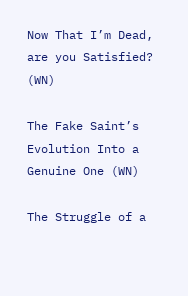Now That I’m Dead, are you Satisfied? (WN)

The Fake Saint’s Evolution Into a Genuine One (WN)

The Struggle of a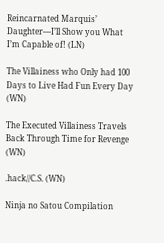Reincarnated Marquis’ Daughter—I’ll Show you What I’m Capable of! (LN)

The Villainess who Only had 100 Days to Live Had Fun Every Day (WN)

The Executed Villainess Travels Back Through Time for Revenge (WN)

.hack//C.S. (WN)

Ninja no Satou Compilation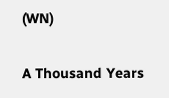(WN)

A Thousand Years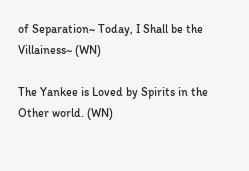of Separation~ Today, I Shall be the Villainess~ (WN)

The Yankee is Loved by Spirits in the Other world. (WN)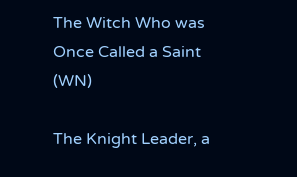The Witch Who was Once Called a Saint (WN)

The Knight Leader, a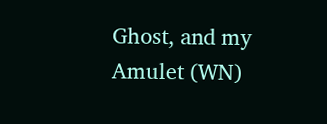Ghost, and my Amulet (WN)